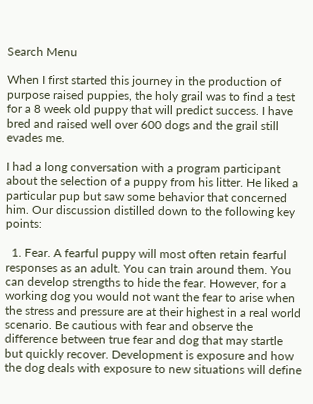Search Menu

When I first started this journey in the production of purpose raised puppies, the holy grail was to find a test for a 8 week old puppy that will predict success. I have bred and raised well over 600 dogs and the grail still evades me.

I had a long conversation with a program participant about the selection of a puppy from his litter. He liked a particular pup but saw some behavior that concerned him. Our discussion distilled down to the following key points:

  1. Fear. A fearful puppy will most often retain fearful responses as an adult. You can train around them. You can develop strengths to hide the fear. However, for a working dog you would not want the fear to arise when the stress and pressure are at their highest in a real world scenario. Be cautious with fear and observe the difference between true fear and dog that may startle but quickly recover. Development is exposure and how the dog deals with exposure to new situations will define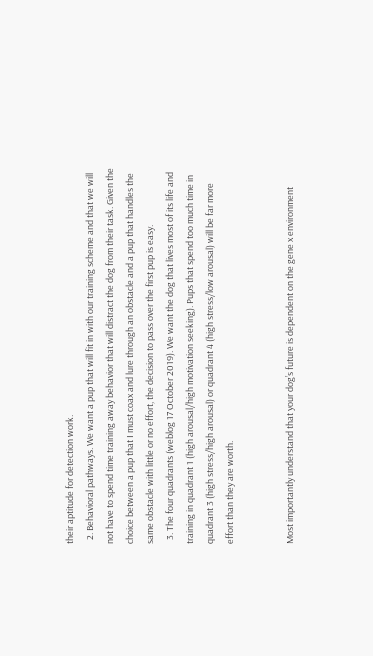their aptitude for detection work.
  2. Behavioral pathways. We want a pup that will fit in with our training scheme and that we will not have to spend time training away behavior that will distract the dog from their task. Given the choice between a pup that I must coax and lure through an obstacle and a pup that handles the same obstacle with little or no effort, the decision to pass over the first pup is easy.
  3. The four quadrants (weblog 17 October 2019). We want the dog that lives most of its life and training in quadrant 1 (high arousal/high motivation seeking). Pups that spend too much time in quadrant 3 (high stress/high arousal) or quadrant 4 (high stress/low arousal) will be far more effort than they are worth.


Most importantly understand that your dog’s future is dependent on the gene x environment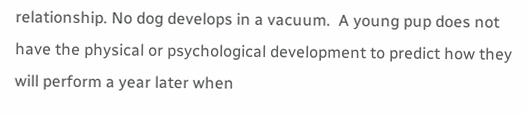relationship. No dog develops in a vacuum.  A young pup does not have the physical or psychological development to predict how they will perform a year later when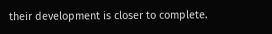their development is closer to complete.